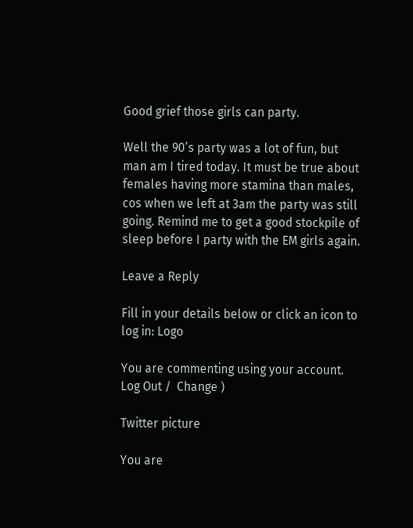Good grief those girls can party.

Well the 90’s party was a lot of fun, but man am I tired today. It must be true about females having more stamina than males, cos when we left at 3am the party was still going. Remind me to get a good stockpile of sleep before I party with the EM girls again.

Leave a Reply

Fill in your details below or click an icon to log in: Logo

You are commenting using your account. Log Out /  Change )

Twitter picture

You are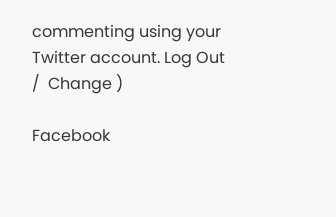commenting using your Twitter account. Log Out /  Change )

Facebook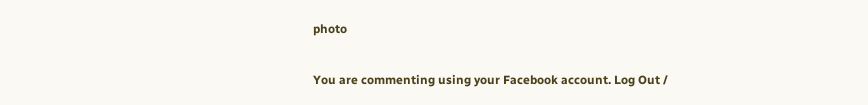photo

You are commenting using your Facebook account. Log Out /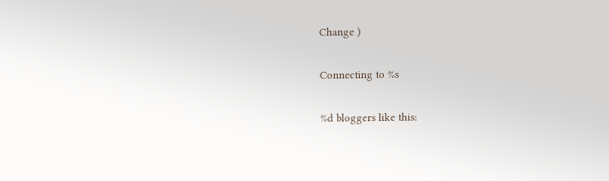Change )

Connecting to %s

%d bloggers like this: